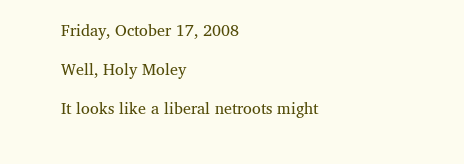Friday, October 17, 2008

Well, Holy Moley

It looks like a liberal netroots might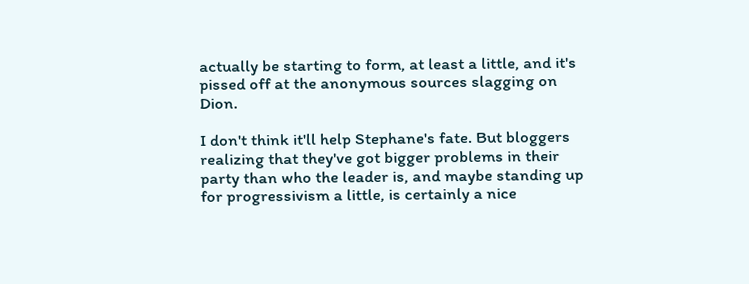actually be starting to form, at least a little, and it's pissed off at the anonymous sources slagging on Dion.

I don't think it'll help Stephane's fate. But bloggers realizing that they've got bigger problems in their party than who the leader is, and maybe standing up for progressivism a little, is certainly a nice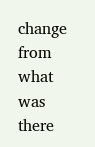change from what was there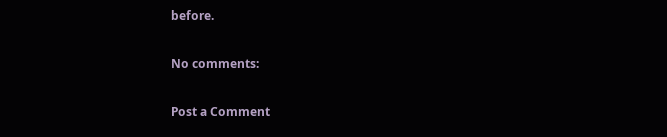before.

No comments:

Post a Comment